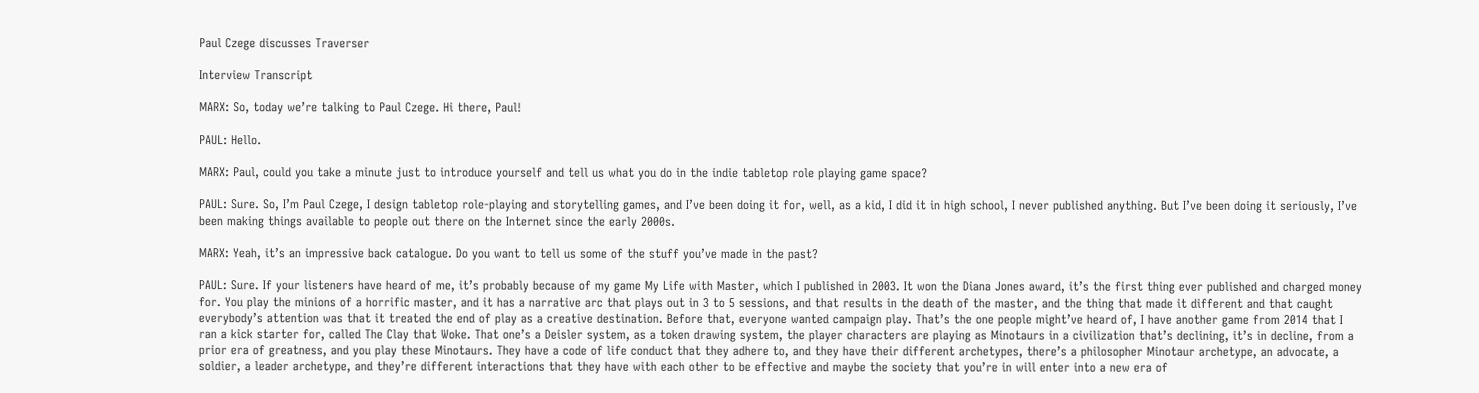Paul Czege discusses Traverser

Interview Transcript

MARX: So, today we’re talking to Paul Czege. Hi there, Paul!

PAUL: Hello.

MARX: Paul, could you take a minute just to introduce yourself and tell us what you do in the indie tabletop role playing game space?

PAUL: Sure. So, I’m Paul Czege, I design tabletop role-playing and storytelling games, and I’ve been doing it for, well, as a kid, I did it in high school, I never published anything. But I’ve been doing it seriously, I’ve been making things available to people out there on the Internet since the early 2000s.

MARX: Yeah, it’s an impressive back catalogue. Do you want to tell us some of the stuff you’ve made in the past?

PAUL: Sure. If your listeners have heard of me, it’s probably because of my game My Life with Master, which I published in 2003. It won the Diana Jones award, it’s the first thing ever published and charged money for. You play the minions of a horrific master, and it has a narrative arc that plays out in 3 to 5 sessions, and that results in the death of the master, and the thing that made it different and that caught everybody’s attention was that it treated the end of play as a creative destination. Before that, everyone wanted campaign play. That’s the one people might’ve heard of, I have another game from 2014 that I ran a kick starter for, called The Clay that Woke. That one’s a Deisler system, as a token drawing system, the player characters are playing as Minotaurs in a civilization that’s declining, it’s in decline, from a prior era of greatness, and you play these Minotaurs. They have a code of life conduct that they adhere to, and they have their different archetypes, there’s a philosopher Minotaur archetype, an advocate, a soldier, a leader archetype, and they’re different interactions that they have with each other to be effective and maybe the society that you’re in will enter into a new era of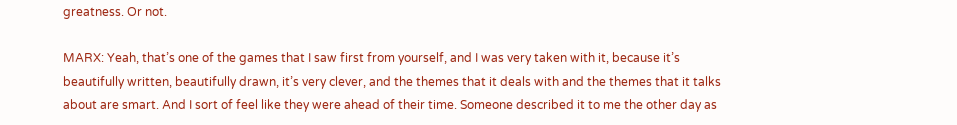greatness. Or not.

MARX: Yeah, that’s one of the games that I saw first from yourself, and I was very taken with it, because it’s beautifully written, beautifully drawn, it’s very clever, and the themes that it deals with and the themes that it talks about are smart. And I sort of feel like they were ahead of their time. Someone described it to me the other day as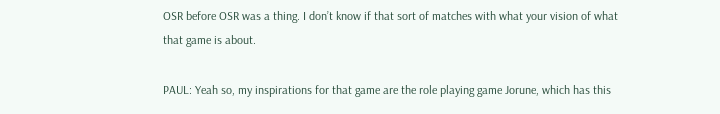OSR before OSR was a thing. I don’t know if that sort of matches with what your vision of what that game is about.

PAUL: Yeah so, my inspirations for that game are the role playing game Jorune, which has this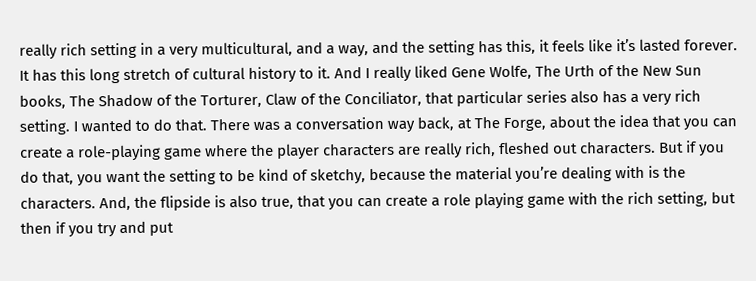really rich setting in a very multicultural, and a way, and the setting has this, it feels like it’s lasted forever. It has this long stretch of cultural history to it. And I really liked Gene Wolfe, The Urth of the New Sun books, The Shadow of the Torturer, Claw of the Conciliator, that particular series also has a very rich setting. I wanted to do that. There was a conversation way back, at The Forge, about the idea that you can create a role-playing game where the player characters are really rich, fleshed out characters. But if you do that, you want the setting to be kind of sketchy, because the material you’re dealing with is the characters. And, the flipside is also true, that you can create a role playing game with the rich setting, but then if you try and put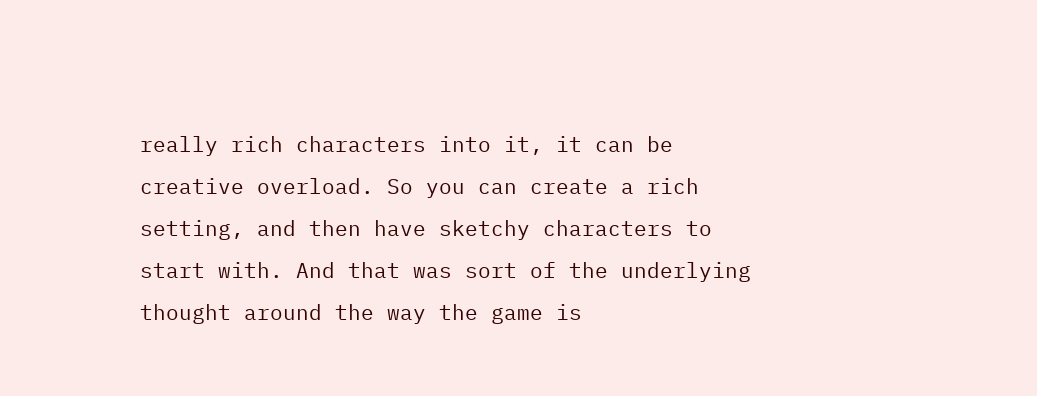really rich characters into it, it can be creative overload. So you can create a rich setting, and then have sketchy characters to start with. And that was sort of the underlying thought around the way the game is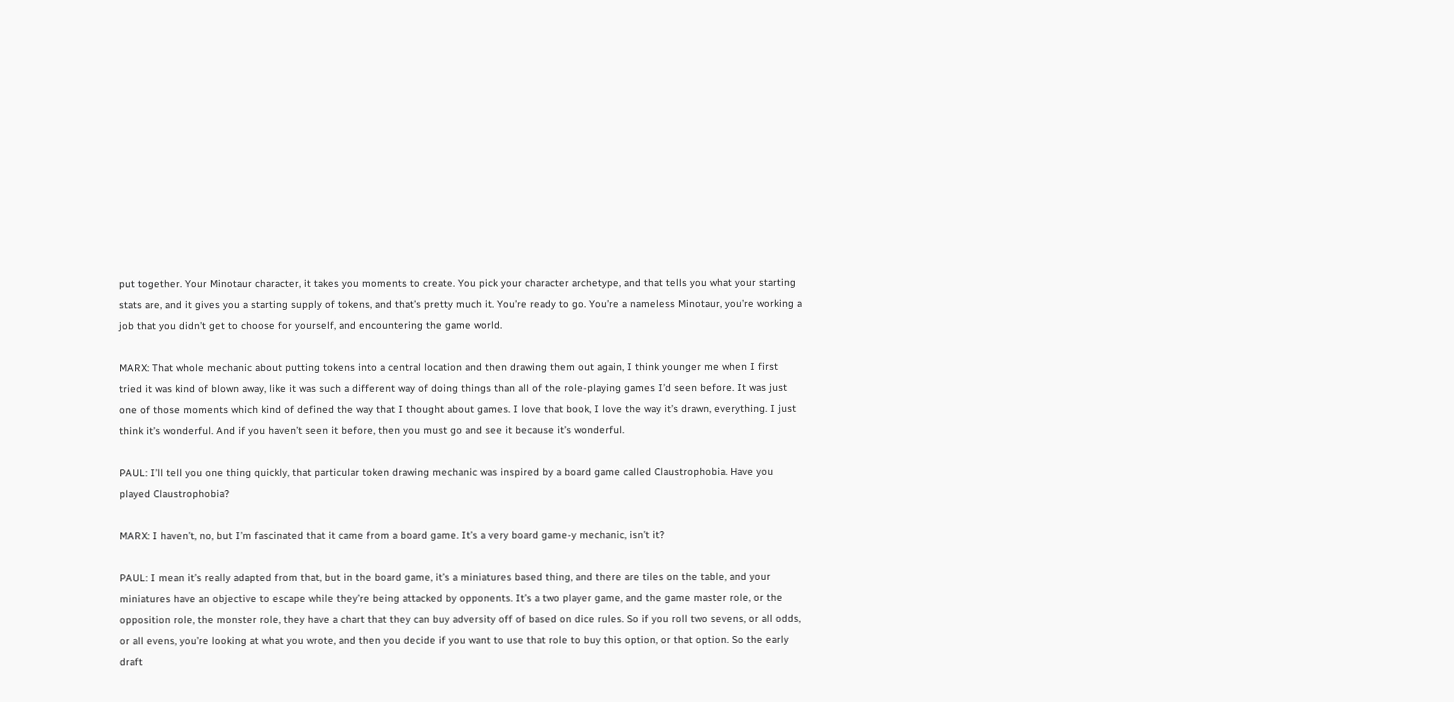put together. Your Minotaur character, it takes you moments to create. You pick your character archetype, and that tells you what your starting stats are, and it gives you a starting supply of tokens, and that’s pretty much it. You’re ready to go. You’re a nameless Minotaur, you’re working a job that you didn’t get to choose for yourself, and encountering the game world.

MARX: That whole mechanic about putting tokens into a central location and then drawing them out again, I think younger me when I first tried it was kind of blown away, like it was such a different way of doing things than all of the role-playing games I’d seen before. It was just one of those moments which kind of defined the way that I thought about games. I love that book, I love the way it’s drawn, everything. I just think it’s wonderful. And if you haven’t seen it before, then you must go and see it because it’s wonderful.

PAUL: I’ll tell you one thing quickly, that particular token drawing mechanic was inspired by a board game called Claustrophobia. Have you played Claustrophobia?

MARX: I haven’t, no, but I’m fascinated that it came from a board game. It’s a very board game-y mechanic, isn’t it?

PAUL: I mean it’s really adapted from that, but in the board game, it’s a miniatures based thing, and there are tiles on the table, and your miniatures have an objective to escape while they’re being attacked by opponents. It’s a two player game, and the game master role, or the opposition role, the monster role, they have a chart that they can buy adversity off of based on dice rules. So if you roll two sevens, or all odds, or all evens, you’re looking at what you wrote, and then you decide if you want to use that role to buy this option, or that option. So the early draft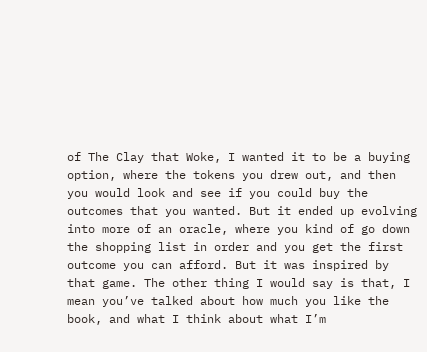of The Clay that Woke, I wanted it to be a buying option, where the tokens you drew out, and then you would look and see if you could buy the outcomes that you wanted. But it ended up evolving into more of an oracle, where you kind of go down the shopping list in order and you get the first outcome you can afford. But it was inspired by that game. The other thing I would say is that, I mean you’ve talked about how much you like the book, and what I think about what I’m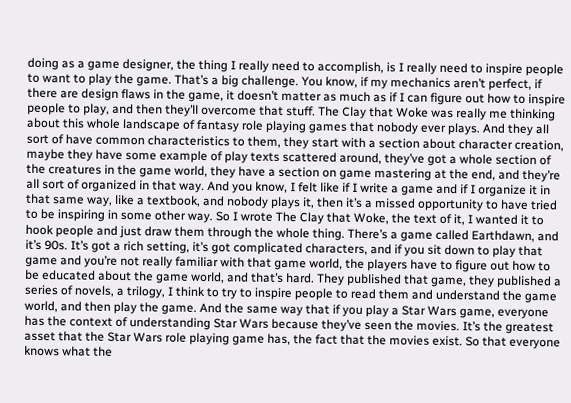doing as a game designer, the thing I really need to accomplish, is I really need to inspire people to want to play the game. That’s a big challenge. You know, if my mechanics aren’t perfect, if there are design flaws in the game, it doesn’t matter as much as if I can figure out how to inspire people to play, and then they’ll overcome that stuff. The Clay that Woke was really me thinking about this whole landscape of fantasy role playing games that nobody ever plays. And they all sort of have common characteristics to them, they start with a section about character creation, maybe they have some example of play texts scattered around, they’ve got a whole section of the creatures in the game world, they have a section on game mastering at the end, and they’re all sort of organized in that way. And you know, I felt like if I write a game and if I organize it in that same way, like a textbook, and nobody plays it, then it’s a missed opportunity to have tried to be inspiring in some other way. So I wrote The Clay that Woke, the text of it, I wanted it to hook people and just draw them through the whole thing. There’s a game called Earthdawn, and it’s 90s. It’s got a rich setting, it’s got complicated characters, and if you sit down to play that game and you’re not really familiar with that game world, the players have to figure out how to be educated about the game world, and that’s hard. They published that game, they published a series of novels, a trilogy, I think to try to inspire people to read them and understand the game world, and then play the game. And the same way that if you play a Star Wars game, everyone has the context of understanding Star Wars because they’ve seen the movies. It’s the greatest asset that the Star Wars role playing game has, the fact that the movies exist. So that everyone knows what the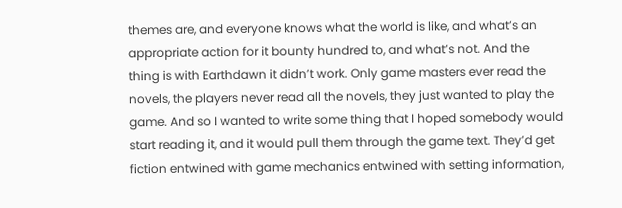themes are, and everyone knows what the world is like, and what’s an appropriate action for it bounty hundred to, and what’s not. And the thing is with Earthdawn it didn’t work. Only game masters ever read the novels, the players never read all the novels, they just wanted to play the game. And so I wanted to write some thing that I hoped somebody would start reading it, and it would pull them through the game text. They’d get fiction entwined with game mechanics entwined with setting information,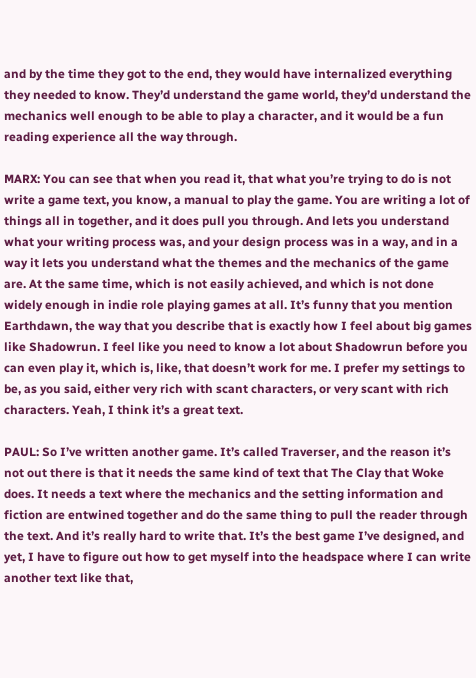and by the time they got to the end, they would have internalized everything they needed to know. They’d understand the game world, they’d understand the mechanics well enough to be able to play a character, and it would be a fun reading experience all the way through.

MARX: You can see that when you read it, that what you’re trying to do is not write a game text, you know, a manual to play the game. You are writing a lot of things all in together, and it does pull you through. And lets you understand what your writing process was, and your design process was in a way, and in a way it lets you understand what the themes and the mechanics of the game are. At the same time, which is not easily achieved, and which is not done widely enough in indie role playing games at all. It’s funny that you mention Earthdawn, the way that you describe that is exactly how I feel about big games like Shadowrun. I feel like you need to know a lot about Shadowrun before you can even play it, which is, like, that doesn’t work for me. I prefer my settings to be, as you said, either very rich with scant characters, or very scant with rich characters. Yeah, I think it’s a great text.

PAUL: So I’ve written another game. It’s called Traverser, and the reason it’s not out there is that it needs the same kind of text that The Clay that Woke does. It needs a text where the mechanics and the setting information and fiction are entwined together and do the same thing to pull the reader through the text. And it’s really hard to write that. It’s the best game I’ve designed, and yet, I have to figure out how to get myself into the headspace where I can write another text like that,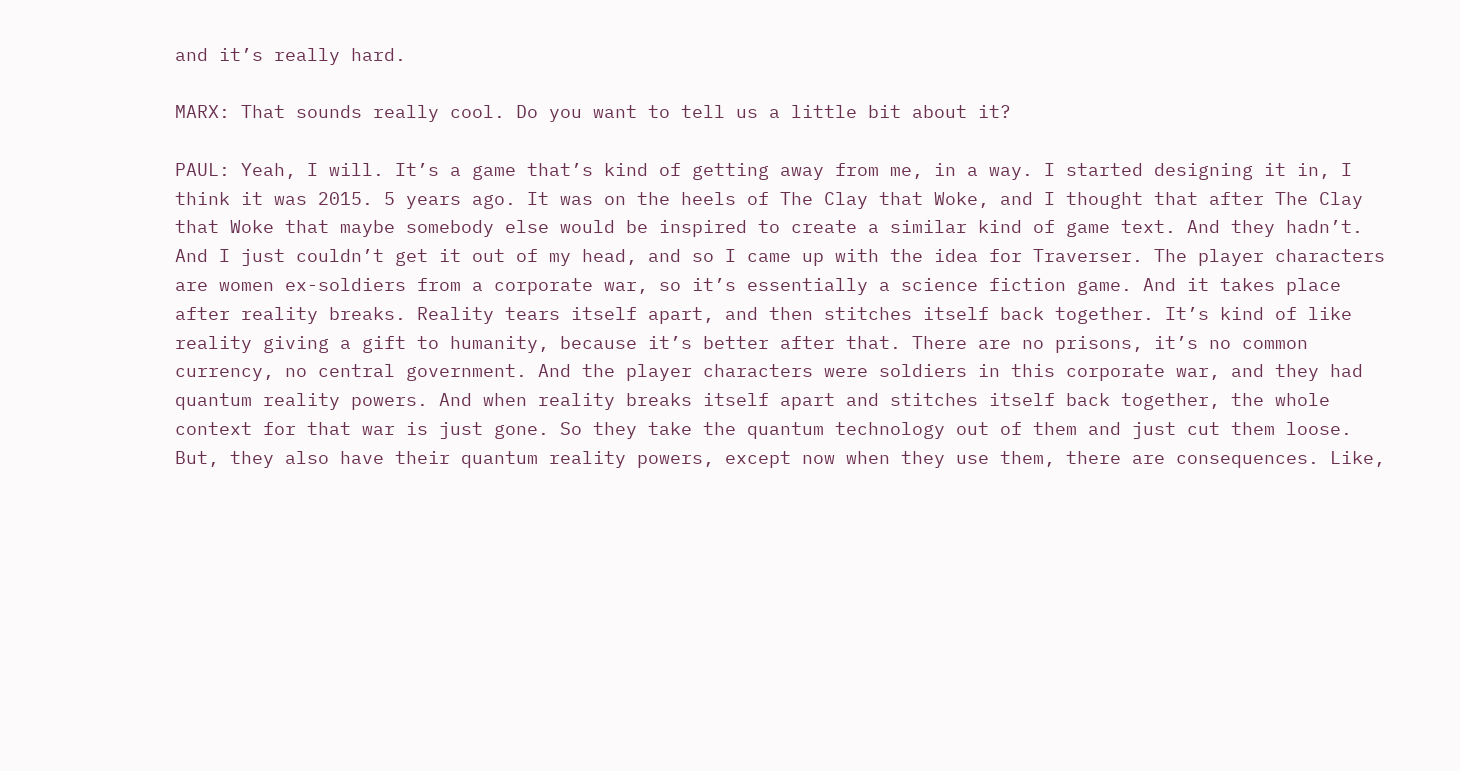and it’s really hard.

MARX: That sounds really cool. Do you want to tell us a little bit about it?

PAUL: Yeah, I will. It’s a game that’s kind of getting away from me, in a way. I started designing it in, I think it was 2015. 5 years ago. It was on the heels of The Clay that Woke, and I thought that after The Clay that Woke that maybe somebody else would be inspired to create a similar kind of game text. And they hadn’t. And I just couldn’t get it out of my head, and so I came up with the idea for Traverser. The player characters are women ex-soldiers from a corporate war, so it’s essentially a science fiction game. And it takes place after reality breaks. Reality tears itself apart, and then stitches itself back together. It’s kind of like reality giving a gift to humanity, because it’s better after that. There are no prisons, it’s no common currency, no central government. And the player characters were soldiers in this corporate war, and they had quantum reality powers. And when reality breaks itself apart and stitches itself back together, the whole context for that war is just gone. So they take the quantum technology out of them and just cut them loose. But, they also have their quantum reality powers, except now when they use them, there are consequences. Like,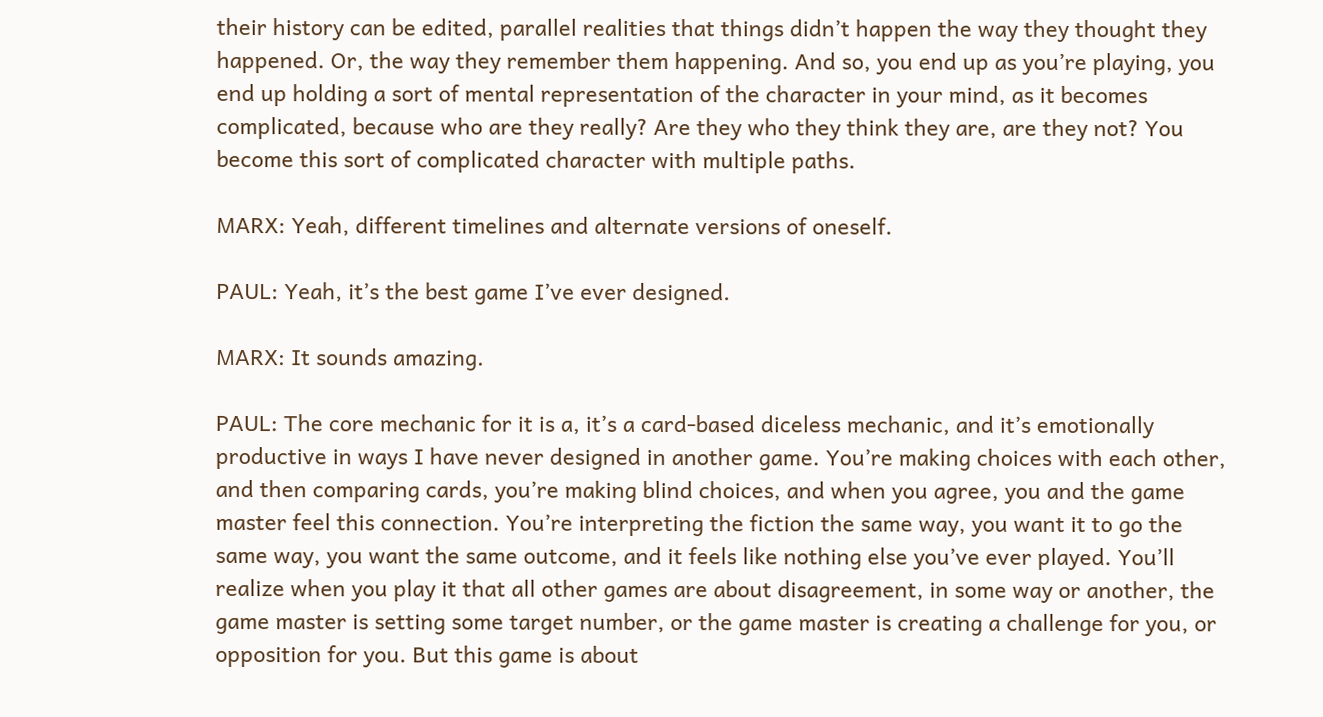their history can be edited, parallel realities that things didn’t happen the way they thought they happened. Or, the way they remember them happening. And so, you end up as you’re playing, you end up holding a sort of mental representation of the character in your mind, as it becomes complicated, because who are they really? Are they who they think they are, are they not? You become this sort of complicated character with multiple paths.

MARX: Yeah, different timelines and alternate versions of oneself.

PAUL: Yeah, it’s the best game I’ve ever designed.

MARX: It sounds amazing.

PAUL: The core mechanic for it is a, it’s a card-based diceless mechanic, and it’s emotionally productive in ways I have never designed in another game. You’re making choices with each other, and then comparing cards, you’re making blind choices, and when you agree, you and the game master feel this connection. You’re interpreting the fiction the same way, you want it to go the same way, you want the same outcome, and it feels like nothing else you’ve ever played. You’ll realize when you play it that all other games are about disagreement, in some way or another, the game master is setting some target number, or the game master is creating a challenge for you, or opposition for you. But this game is about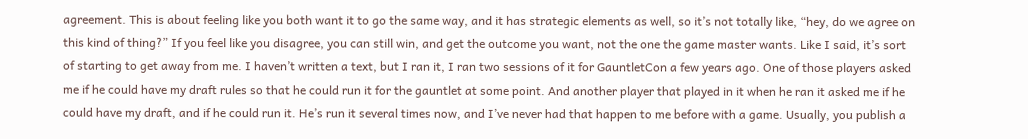agreement. This is about feeling like you both want it to go the same way, and it has strategic elements as well, so it’s not totally like, “hey, do we agree on this kind of thing?” If you feel like you disagree, you can still win, and get the outcome you want, not the one the game master wants. Like I said, it’s sort of starting to get away from me. I haven’t written a text, but I ran it, I ran two sessions of it for GauntletCon a few years ago. One of those players asked me if he could have my draft rules so that he could run it for the gauntlet at some point. And another player that played in it when he ran it asked me if he could have my draft, and if he could run it. He’s run it several times now, and I’ve never had that happen to me before with a game. Usually, you publish a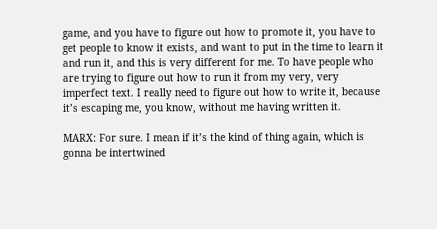game, and you have to figure out how to promote it, you have to get people to know it exists, and want to put in the time to learn it and run it, and this is very different for me. To have people who are trying to figure out how to run it from my very, very imperfect text. I really need to figure out how to write it, because it’s escaping me, you know, without me having written it.

MARX: For sure. I mean if it’s the kind of thing again, which is gonna be intertwined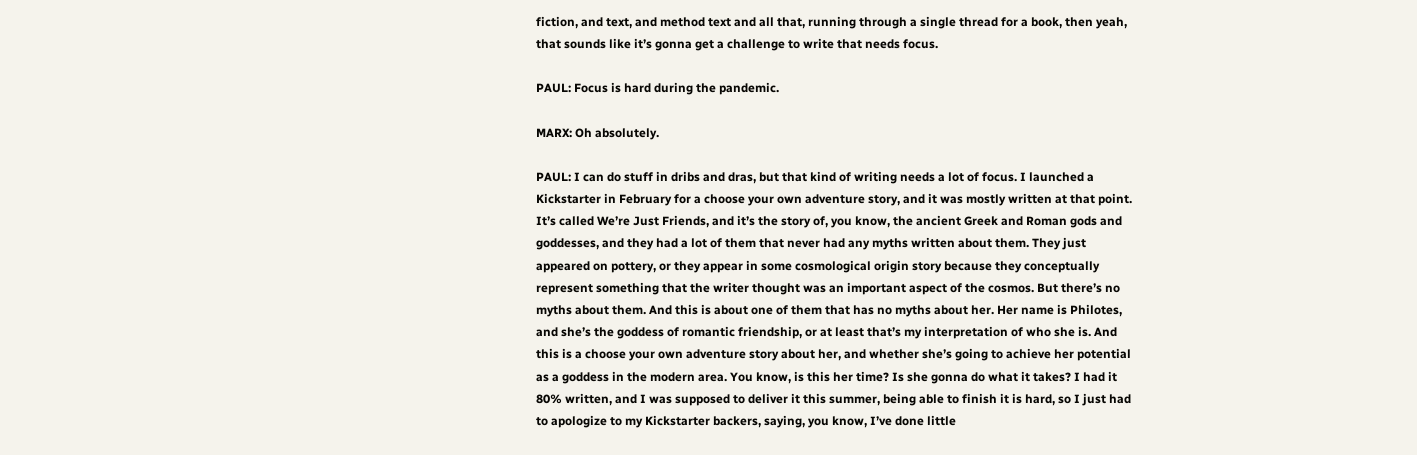fiction, and text, and method text and all that, running through a single thread for a book, then yeah, that sounds like it’s gonna get a challenge to write that needs focus.

PAUL: Focus is hard during the pandemic.

MARX: Oh absolutely.

PAUL: I can do stuff in dribs and dras, but that kind of writing needs a lot of focus. I launched a Kickstarter in February for a choose your own adventure story, and it was mostly written at that point. It’s called We’re Just Friends, and it’s the story of, you know, the ancient Greek and Roman gods and goddesses, and they had a lot of them that never had any myths written about them. They just appeared on pottery, or they appear in some cosmological origin story because they conceptually represent something that the writer thought was an important aspect of the cosmos. But there’s no myths about them. And this is about one of them that has no myths about her. Her name is Philotes, and she’s the goddess of romantic friendship, or at least that’s my interpretation of who she is. And this is a choose your own adventure story about her, and whether she’s going to achieve her potential as a goddess in the modern area. You know, is this her time? Is she gonna do what it takes? I had it 80% written, and I was supposed to deliver it this summer, being able to finish it is hard, so I just had to apologize to my Kickstarter backers, saying, you know, I’ve done little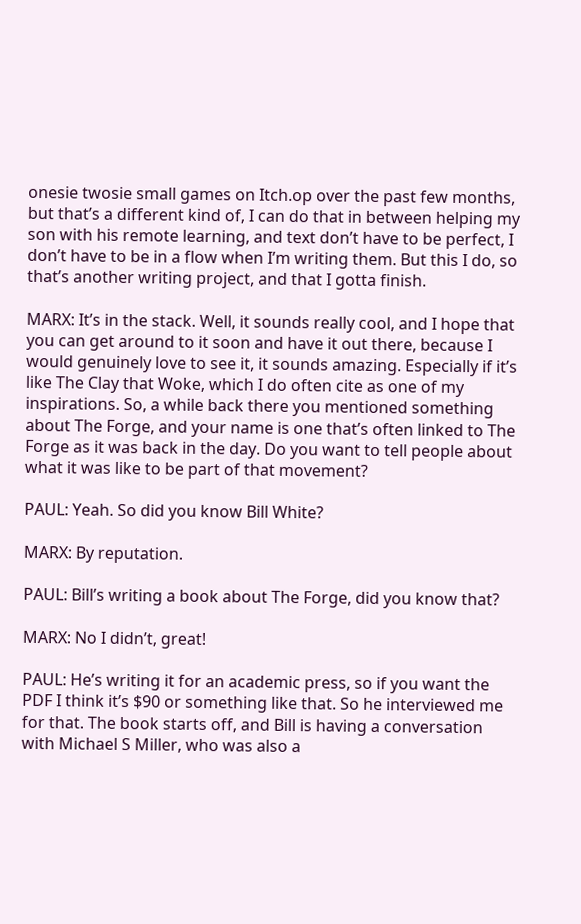onesie twosie small games on Itch.op over the past few months, but that’s a different kind of, I can do that in between helping my son with his remote learning, and text don’t have to be perfect, I don’t have to be in a flow when I’m writing them. But this I do, so that’s another writing project, and that I gotta finish.

MARX: It’s in the stack. Well, it sounds really cool, and I hope that you can get around to it soon and have it out there, because I would genuinely love to see it, it sounds amazing. Especially if it’s like The Clay that Woke, which I do often cite as one of my inspirations. So, a while back there you mentioned something about The Forge, and your name is one that’s often linked to The Forge as it was back in the day. Do you want to tell people about what it was like to be part of that movement?

PAUL: Yeah. So did you know Bill White?

MARX: By reputation.

PAUL: Bill’s writing a book about The Forge, did you know that?

MARX: No I didn’t, great!

PAUL: He’s writing it for an academic press, so if you want the PDF I think it’s $90 or something like that. So he interviewed me for that. The book starts off, and Bill is having a conversation with Michael S Miller, who was also a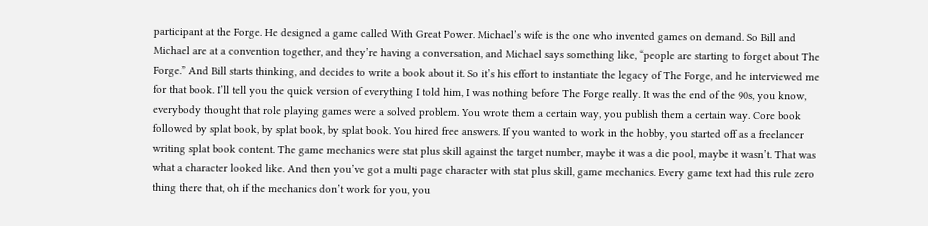participant at the Forge. He designed a game called With Great Power. Michael’s wife is the one who invented games on demand. So Bill and Michael are at a convention together, and they’re having a conversation, and Michael says something like, “people are starting to forget about The Forge.” And Bill starts thinking, and decides to write a book about it. So it’s his effort to instantiate the legacy of The Forge, and he interviewed me for that book. I’ll tell you the quick version of everything I told him, I was nothing before The Forge really. It was the end of the 90s, you know, everybody thought that role playing games were a solved problem. You wrote them a certain way, you publish them a certain way. Core book followed by splat book, by splat book, by splat book. You hired free answers. If you wanted to work in the hobby, you started off as a freelancer writing splat book content. The game mechanics were stat plus skill against the target number, maybe it was a die pool, maybe it wasn’t. That was what a character looked like. And then you’ve got a multi page character with stat plus skill, game mechanics. Every game text had this rule zero thing there that, oh if the mechanics don’t work for you, you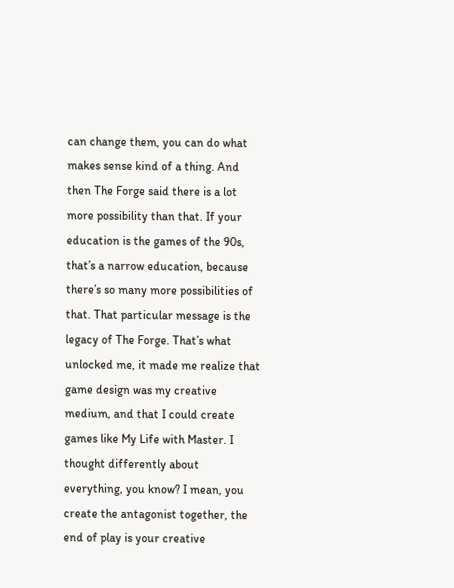can change them, you can do what makes sense kind of a thing. And then The Forge said there is a lot more possibility than that. If your education is the games of the 90s, that’s a narrow education, because there’s so many more possibilities of that. That particular message is the legacy of The Forge. That’s what unlocked me, it made me realize that game design was my creative medium, and that I could create games like My Life with Master. I thought differently about everything, you know? I mean, you create the antagonist together, the end of play is your creative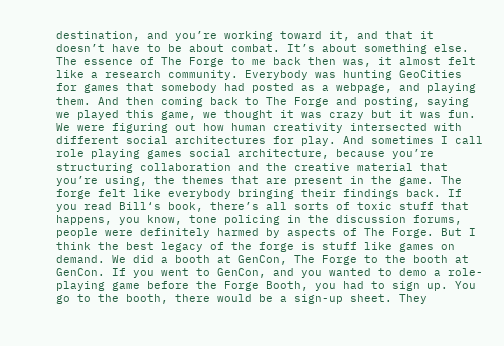destination, and you’re working toward it, and that it doesn’t have to be about combat. It’s about something else. The essence of The Forge to me back then was, it almost felt like a research community. Everybody was hunting GeoCities for games that somebody had posted as a webpage, and playing them. And then coming back to The Forge and posting, saying we played this game, we thought it was crazy but it was fun. We were figuring out how human creativity intersected with different social architectures for play. And sometimes I call role playing games social architecture, because you’re structuring collaboration and the creative material that you’re using, the themes that are present in the game. The forge felt like everybody bringing their findings back. If you read Bill‘s book, there’s all sorts of toxic stuff that happens, you know, tone policing in the discussion forums, people were definitely harmed by aspects of The Forge. But I think the best legacy of the forge is stuff like games on demand. We did a booth at GenCon, The Forge to the booth at GenCon. If you went to GenCon, and you wanted to demo a role-playing game before the Forge Booth, you had to sign up. You go to the booth, there would be a sign-up sheet. They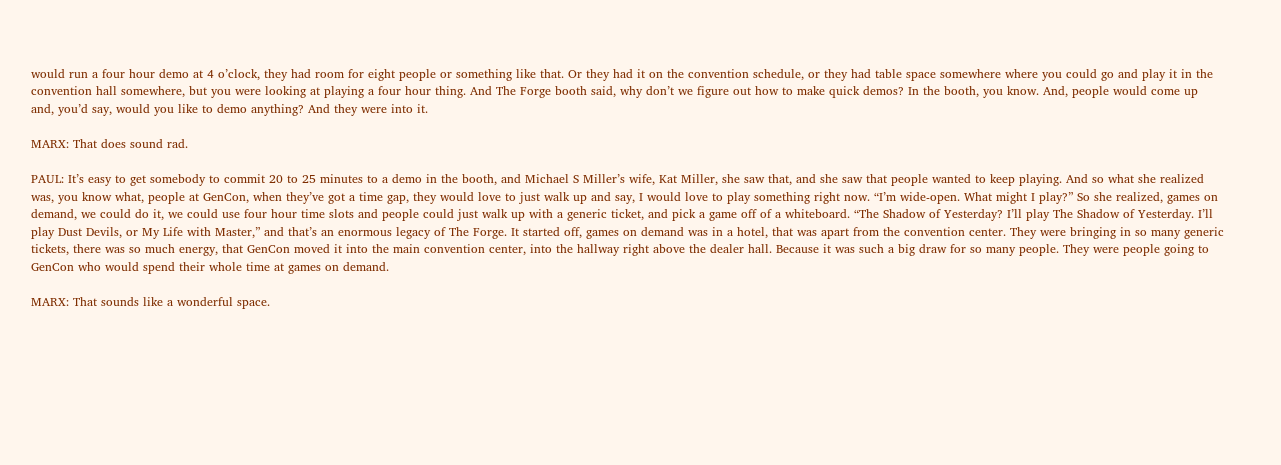would run a four hour demo at 4 o’clock, they had room for eight people or something like that. Or they had it on the convention schedule, or they had table space somewhere where you could go and play it in the convention hall somewhere, but you were looking at playing a four hour thing. And The Forge booth said, why don’t we figure out how to make quick demos? In the booth, you know. And, people would come up and, you’d say, would you like to demo anything? And they were into it.

MARX: That does sound rad.

PAUL: It’s easy to get somebody to commit 20 to 25 minutes to a demo in the booth, and Michael S Miller’s wife, Kat Miller, she saw that, and she saw that people wanted to keep playing. And so what she realized was, you know what, people at GenCon, when they’ve got a time gap, they would love to just walk up and say, I would love to play something right now. “I’m wide-open. What might I play?” So she realized, games on demand, we could do it, we could use four hour time slots and people could just walk up with a generic ticket, and pick a game off of a whiteboard. “The Shadow of Yesterday? I’ll play The Shadow of Yesterday. I’ll play Dust Devils, or My Life with Master,” and that’s an enormous legacy of The Forge. It started off, games on demand was in a hotel, that was apart from the convention center. They were bringing in so many generic tickets, there was so much energy, that GenCon moved it into the main convention center, into the hallway right above the dealer hall. Because it was such a big draw for so many people. They were people going to GenCon who would spend their whole time at games on demand.

MARX: That sounds like a wonderful space.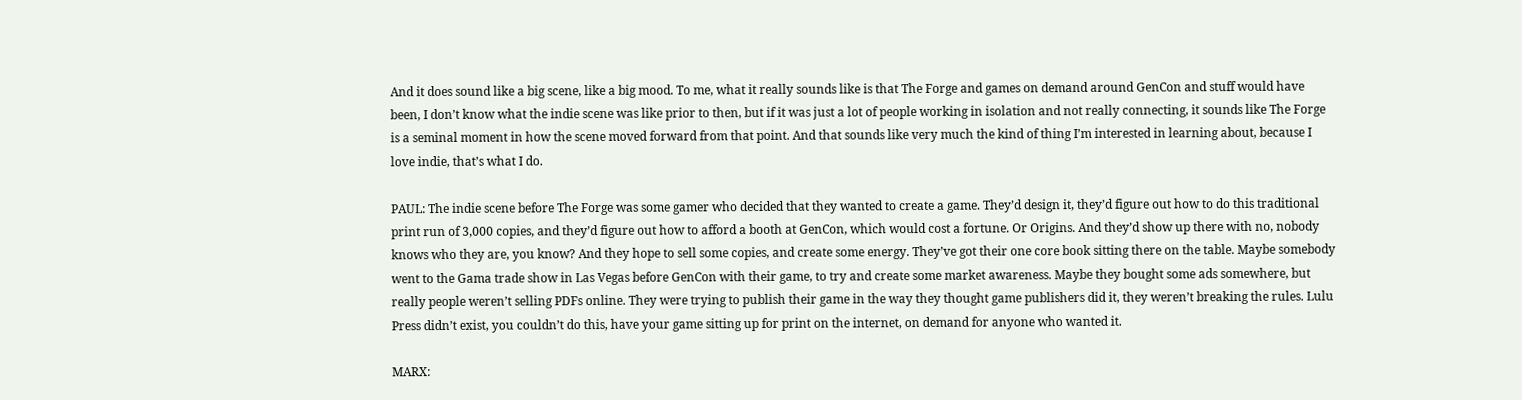And it does sound like a big scene, like a big mood. To me, what it really sounds like is that The Forge and games on demand around GenCon and stuff would have been, I don’t know what the indie scene was like prior to then, but if it was just a lot of people working in isolation and not really connecting, it sounds like The Forge is a seminal moment in how the scene moved forward from that point. And that sounds like very much the kind of thing I’m interested in learning about, because I love indie, that’s what I do.

PAUL: The indie scene before The Forge was some gamer who decided that they wanted to create a game. They’d design it, they’d figure out how to do this traditional print run of 3,000 copies, and they’d figure out how to afford a booth at GenCon, which would cost a fortune. Or Origins. And they’d show up there with no, nobody knows who they are, you know? And they hope to sell some copies, and create some energy. They’ve got their one core book sitting there on the table. Maybe somebody went to the Gama trade show in Las Vegas before GenCon with their game, to try and create some market awareness. Maybe they bought some ads somewhere, but really people weren’t selling PDFs online. They were trying to publish their game in the way they thought game publishers did it, they weren’t breaking the rules. Lulu Press didn’t exist, you couldn’t do this, have your game sitting up for print on the internet, on demand for anyone who wanted it.

MARX: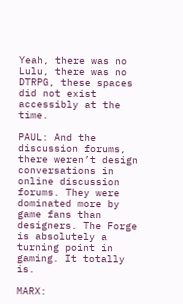Yeah, there was no Lulu, there was no DTRPG, these spaces did not exist accessibly at the time.

PAUL: And the discussion forums, there weren’t design conversations in online discussion forums. They were dominated more by game fans than designers. The Forge is absolutely a turning point in gaming. It totally is.

MARX: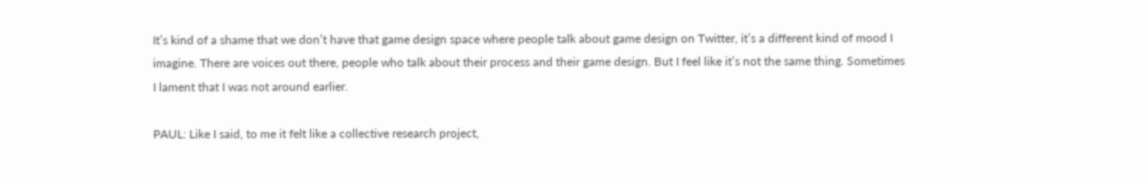It’s kind of a shame that we don’t have that game design space where people talk about game design on Twitter, it’s a different kind of mood I imagine. There are voices out there, people who talk about their process and their game design. But I feel like it’s not the same thing. Sometimes I lament that I was not around earlier.

PAUL: Like I said, to me it felt like a collective research project,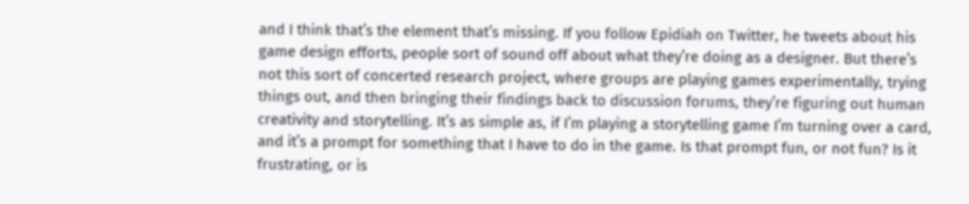and I think that’s the element that’s missing. If you follow Epidiah on Twitter, he tweets about his game design efforts, people sort of sound off about what they’re doing as a designer. But there’s not this sort of concerted research project, where groups are playing games experimentally, trying things out, and then bringing their findings back to discussion forums, they’re figuring out human creativity and storytelling. It’s as simple as, if I’m playing a storytelling game I’m turning over a card, and it’s a prompt for something that I have to do in the game. Is that prompt fun, or not fun? Is it frustrating, or is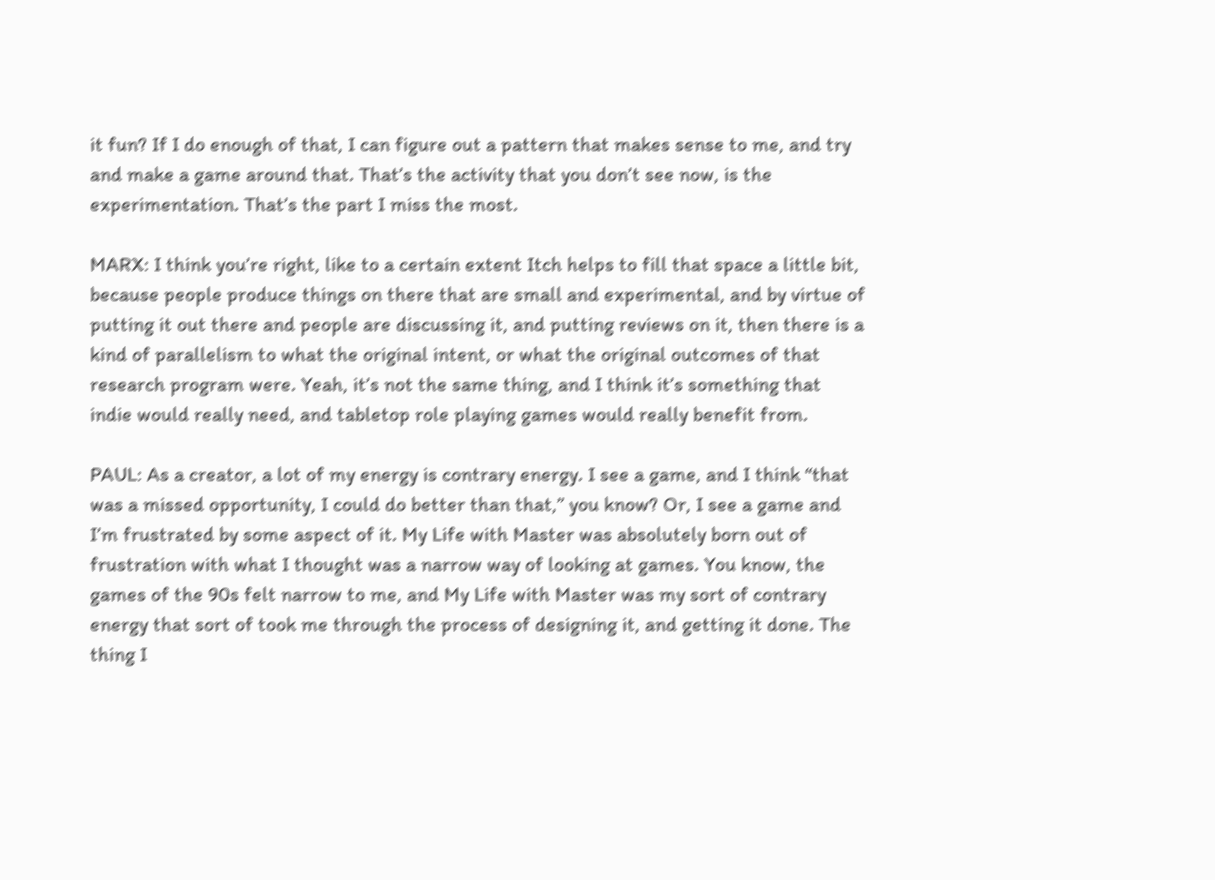it fun? If I do enough of that, I can figure out a pattern that makes sense to me, and try and make a game around that. That’s the activity that you don’t see now, is the experimentation. That’s the part I miss the most.

MARX: I think you’re right, like to a certain extent Itch helps to fill that space a little bit, because people produce things on there that are small and experimental, and by virtue of putting it out there and people are discussing it, and putting reviews on it, then there is a kind of parallelism to what the original intent, or what the original outcomes of that research program were. Yeah, it’s not the same thing, and I think it’s something that indie would really need, and tabletop role playing games would really benefit from.

PAUL: As a creator, a lot of my energy is contrary energy. I see a game, and I think “that was a missed opportunity, I could do better than that,” you know? Or, I see a game and I’m frustrated by some aspect of it. My Life with Master was absolutely born out of frustration with what I thought was a narrow way of looking at games. You know, the games of the 90s felt narrow to me, and My Life with Master was my sort of contrary energy that sort of took me through the process of designing it, and getting it done. The thing I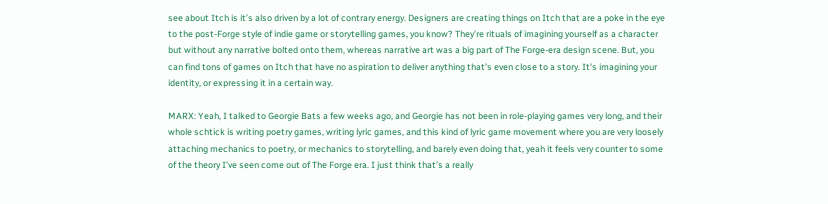see about Itch is it’s also driven by a lot of contrary energy. Designers are creating things on Itch that are a poke in the eye to the post-Forge style of indie game or storytelling games, you know? They’re rituals of imagining yourself as a character but without any narrative bolted onto them, whereas narrative art was a big part of The Forge-era design scene. But, you can find tons of games on Itch that have no aspiration to deliver anything that’s even close to a story. It’s imagining your identity, or expressing it in a certain way.

MARX: Yeah, I talked to Georgie Bats a few weeks ago, and Georgie has not been in role-playing games very long, and their whole schtick is writing poetry games, writing lyric games, and this kind of lyric game movement where you are very loosely attaching mechanics to poetry, or mechanics to storytelling, and barely even doing that, yeah it feels very counter to some of the theory I’ve seen come out of The Forge era. I just think that’s a really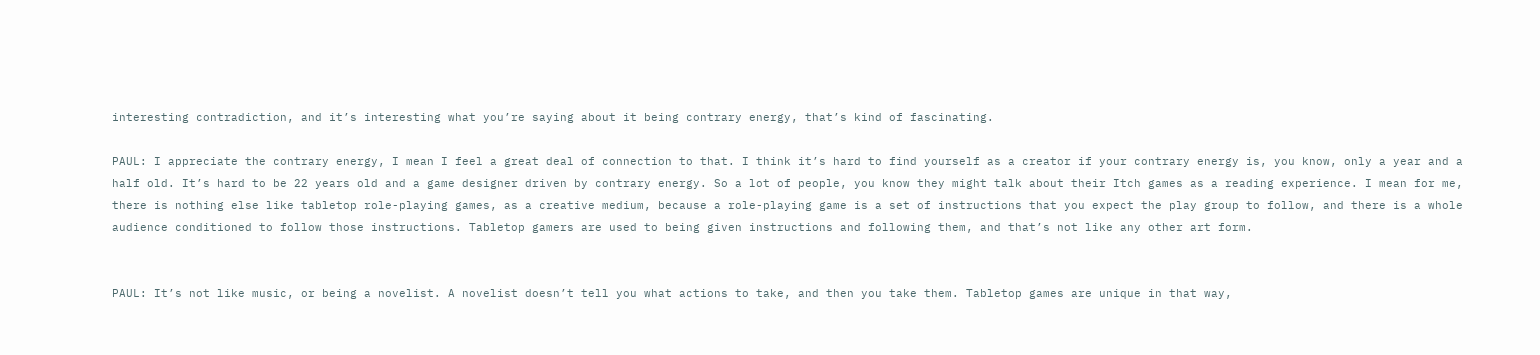interesting contradiction, and it’s interesting what you’re saying about it being contrary energy, that’s kind of fascinating.

PAUL: I appreciate the contrary energy, I mean I feel a great deal of connection to that. I think it’s hard to find yourself as a creator if your contrary energy is, you know, only a year and a half old. It’s hard to be 22 years old and a game designer driven by contrary energy. So a lot of people, you know they might talk about their Itch games as a reading experience. I mean for me, there is nothing else like tabletop role-playing games, as a creative medium, because a role-playing game is a set of instructions that you expect the play group to follow, and there is a whole audience conditioned to follow those instructions. Tabletop gamers are used to being given instructions and following them, and that’s not like any other art form.


PAUL: It’s not like music, or being a novelist. A novelist doesn’t tell you what actions to take, and then you take them. Tabletop games are unique in that way,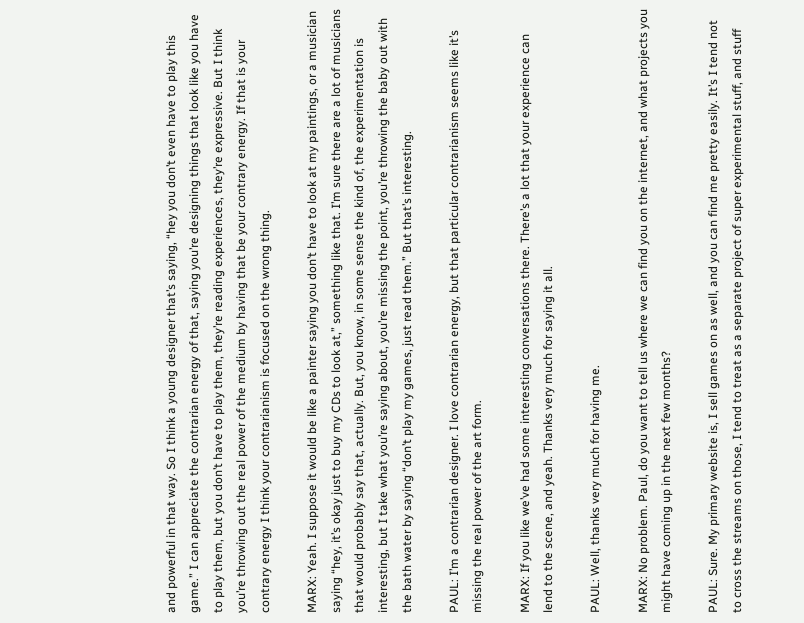and powerful in that way. So I think a young designer that’s saying, “hey you don’t even have to play this game.” I can appreciate the contrarian energy of that, saying you’re designing things that look like you have to play them, but you don’t have to play them, they’re reading experiences, they’re expressive. But I think you’re throwing out the real power of the medium by having that be your contrary energy. If that is your contrary energy I think your contrarianism is focused on the wrong thing.

MARX: Yeah. I suppose it would be like a painter saying you don’t have to look at my paintings, or a musician saying “hey, it’s okay just to buy my CDs to look at,” something like that. I’m sure there are a lot of musicians that would probably say that, actually. But, you know, in some sense the kind of, the experimentation is interesting, but I take what you’re saying about, you’re missing the point, you’re throwing the baby out with the bath water by saying “don’t play my games, just read them.” But that’s interesting.

PAUL: I’m a contrarian designer. I love contrarian energy, but that particular contrarianism seems like it’s missing the real power of the art form.

MARX: If you like we’ve had some interesting conversations there. There’s a lot that your experience can lend to the scene, and yeah. Thanks very much for saying it all.

PAUL: Well, thanks very much for having me.

MARX: No problem. Paul, do you want to tell us where we can find you on the internet, and what projects you might have coming up in the next few months?

PAUL: Sure. My primary website is, I sell games on as well, and you can find me pretty easily. It’s I tend not to cross the streams on those, I tend to treat as a separate project of super experimental stuff, and stuff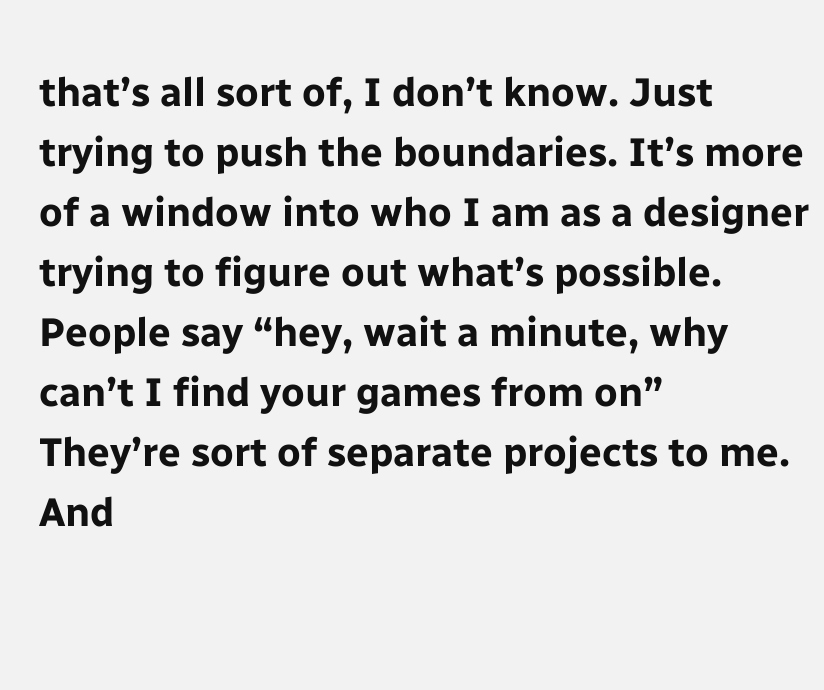that’s all sort of, I don’t know. Just trying to push the boundaries. It’s more of a window into who I am as a designer trying to figure out what’s possible. People say “hey, wait a minute, why can’t I find your games from on” They’re sort of separate projects to me. And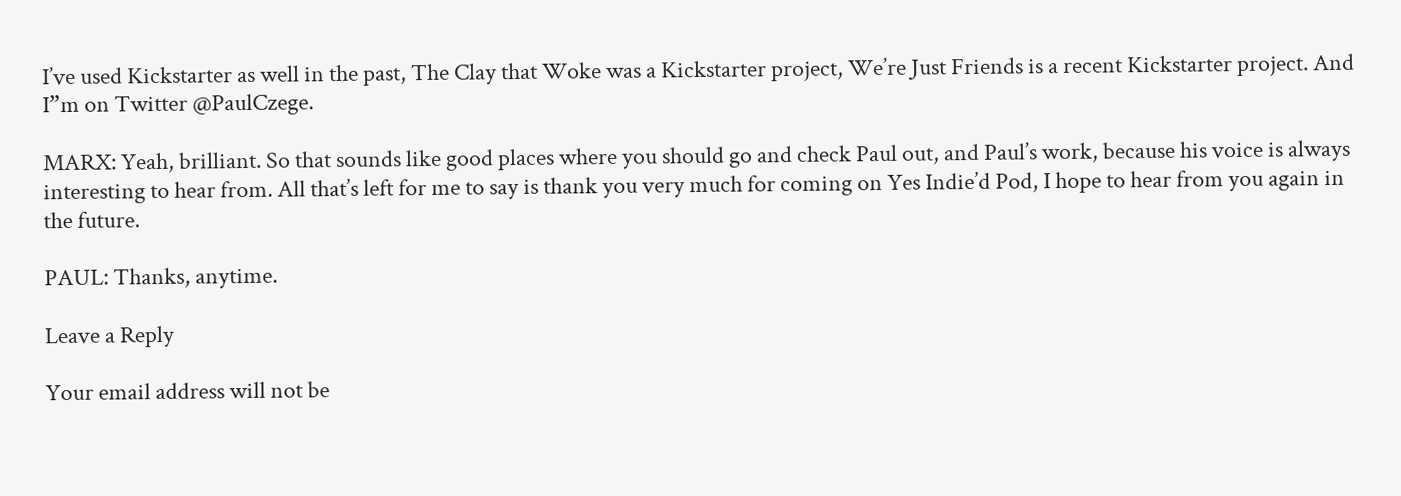I’ve used Kickstarter as well in the past, The Clay that Woke was a Kickstarter project, We’re Just Friends is a recent Kickstarter project. And I”m on Twitter @PaulCzege.

MARX: Yeah, brilliant. So that sounds like good places where you should go and check Paul out, and Paul’s work, because his voice is always interesting to hear from. All that’s left for me to say is thank you very much for coming on Yes Indie’d Pod, I hope to hear from you again in the future.

PAUL: Thanks, anytime.

Leave a Reply

Your email address will not be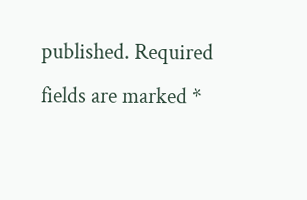published. Required fields are marked *